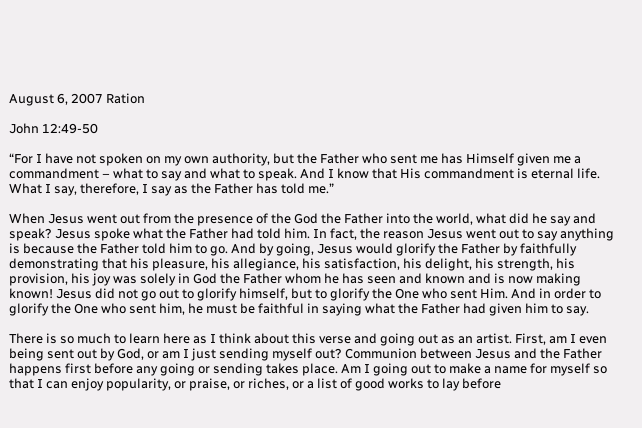August 6, 2007 Ration

John 12:49-50

“For I have not spoken on my own authority, but the Father who sent me has Himself given me a commandment – what to say and what to speak. And I know that His commandment is eternal life. What I say, therefore, I say as the Father has told me.”

When Jesus went out from the presence of the God the Father into the world, what did he say and speak? Jesus spoke what the Father had told him. In fact, the reason Jesus went out to say anything is because the Father told him to go. And by going, Jesus would glorify the Father by faithfully demonstrating that his pleasure, his allegiance, his satisfaction, his delight, his strength, his provision, his joy was solely in God the Father whom he has seen and known and is now making known! Jesus did not go out to glorify himself, but to glorify the One who sent Him. And in order to glorify the One who sent him, he must be faithful in saying what the Father had given him to say.

There is so much to learn here as I think about this verse and going out as an artist. First, am I even being sent out by God, or am I just sending myself out? Communion between Jesus and the Father happens first before any going or sending takes place. Am I going out to make a name for myself so that I can enjoy popularity, or praise, or riches, or a list of good works to lay before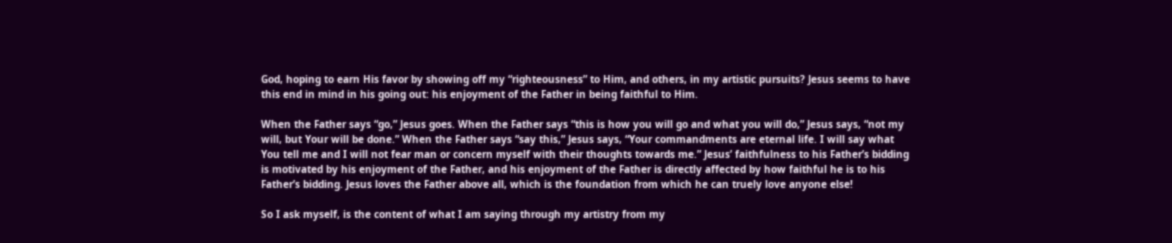God, hoping to earn His favor by showing off my “righteousness” to Him, and others, in my artistic pursuits? Jesus seems to have this end in mind in his going out: his enjoyment of the Father in being faithful to Him.

When the Father says “go,” Jesus goes. When the Father says “this is how you will go and what you will do,” Jesus says, “not my will, but Your will be done.” When the Father says “say this,” Jesus says, “Your commandments are eternal life. I will say what You tell me and I will not fear man or concern myself with their thoughts towards me.” Jesus’ faithfulness to his Father’s bidding is motivated by his enjoyment of the Father, and his enjoyment of the Father is directly affected by how faithful he is to his Father’s bidding. Jesus loves the Father above all, which is the foundation from which he can truely love anyone else!

So I ask myself, is the content of what I am saying through my artistry from my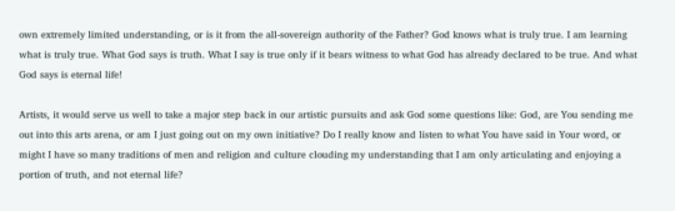own extremely limited understanding, or is it from the all-sovereign authority of the Father? God knows what is truly true. I am learning what is truly true. What God says is truth. What I say is true only if it bears witness to what God has already declared to be true. And what God says is eternal life!

Artists, it would serve us well to take a major step back in our artistic pursuits and ask God some questions like: God, are You sending me out into this arts arena, or am I just going out on my own initiative? Do I really know and listen to what You have said in Your word, or might I have so many traditions of men and religion and culture clouding my understanding that I am only articulating and enjoying a portion of truth, and not eternal life?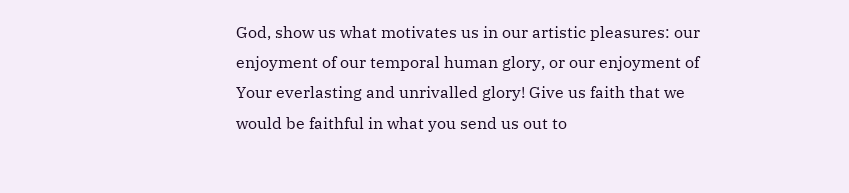God, show us what motivates us in our artistic pleasures: our enjoyment of our temporal human glory, or our enjoyment of Your everlasting and unrivalled glory! Give us faith that we would be faithful in what you send us out to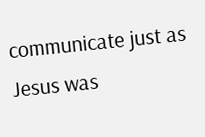communicate just as Jesus was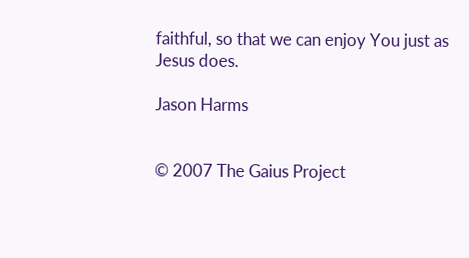faithful, so that we can enjoy You just as Jesus does.

Jason Harms


© 2007 The Gaius Project